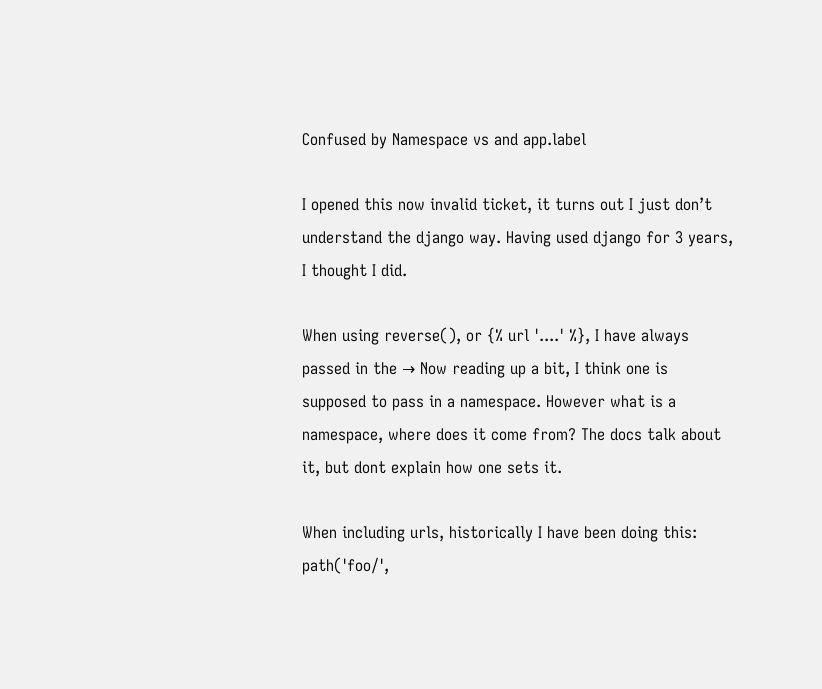Confused by Namespace vs and app.label

I opened this now invalid ticket, it turns out I just don’t understand the django way. Having used django for 3 years, I thought I did.

When using reverse(), or {% url '....' %}, I have always passed in the → Now reading up a bit, I think one is supposed to pass in a namespace. However what is a namespace, where does it come from? The docs talk about it, but dont explain how one sets it.

When including urls, historically I have been doing this:
path('foo/',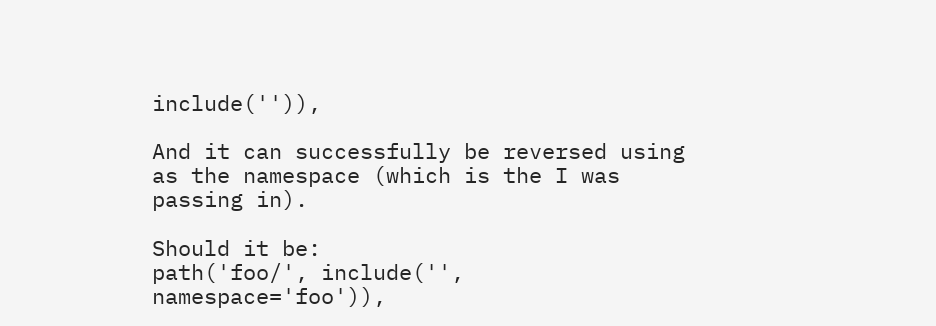include('')),

And it can successfully be reversed using as the namespace (which is the I was passing in).

Should it be:
path('foo/', include('', namespace='foo')),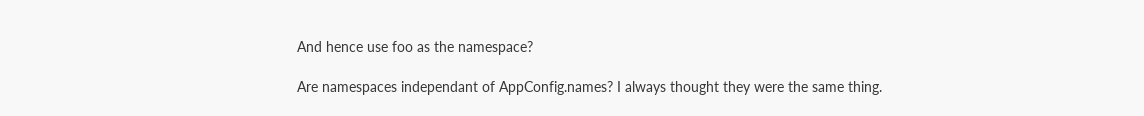And hence use foo as the namespace?

Are namespaces independant of AppConfig.names? I always thought they were the same thing.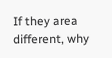If they area different, why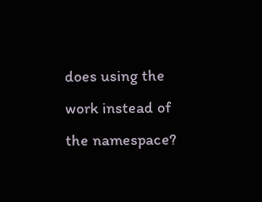does using the work instead of the namespace?